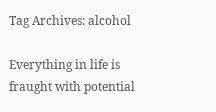Tag Archives: alcohol

Everything in life is fraught with potential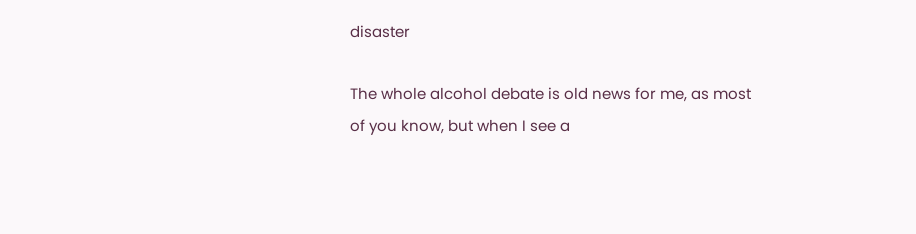disaster

The whole alcohol debate is old news for me, as most of you know, but when I see a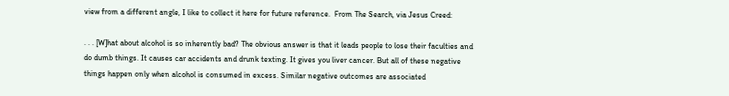view from a different angle, I like to collect it here for future reference.  From The Search, via Jesus Creed:

. . . [W]hat about alcohol is so inherently bad? The obvious answer is that it leads people to lose their faculties and do dumb things. It causes car accidents and drunk texting. It gives you liver cancer. But all of these negative things happen only when alcohol is consumed in excess. Similar negative outcomes are associated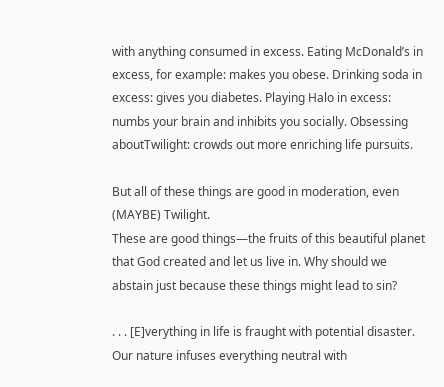with anything consumed in excess. Eating McDonald’s in excess, for example: makes you obese. Drinking soda in excess: gives you diabetes. Playing Halo in excess: numbs your brain and inhibits you socially. Obsessing aboutTwilight: crowds out more enriching life pursuits.

But all of these things are good in moderation, even (MAYBE) Twilight.
These are good things—the fruits of this beautiful planet that God created and let us live in. Why should we abstain just because these things might lead to sin?

. . . [E]verything in life is fraught with potential disaster. Our nature infuses everything neutral with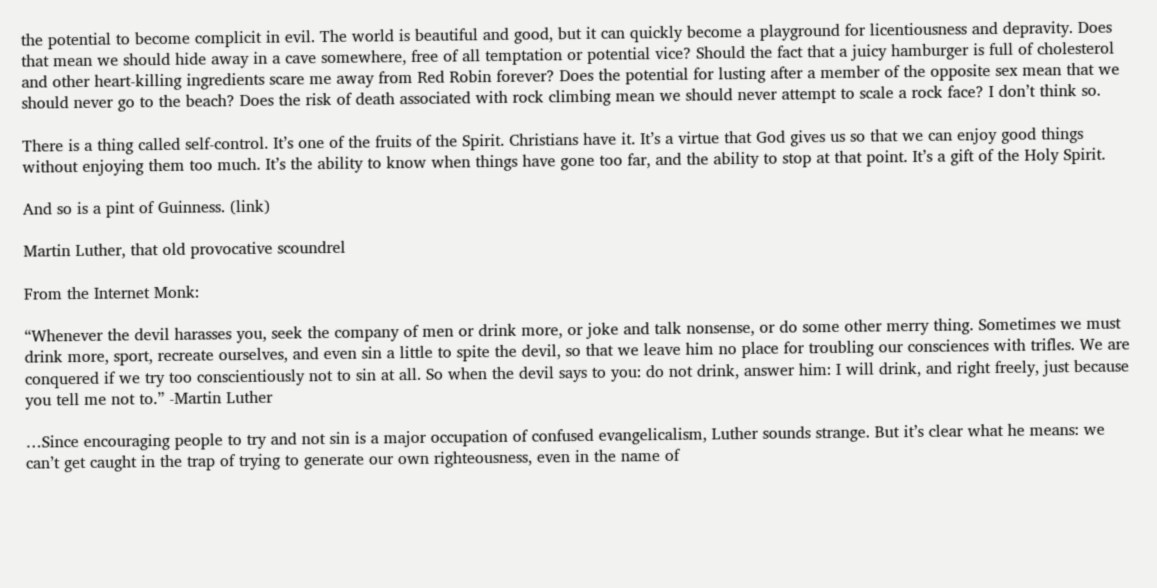the potential to become complicit in evil. The world is beautiful and good, but it can quickly become a playground for licentiousness and depravity. Does that mean we should hide away in a cave somewhere, free of all temptation or potential vice? Should the fact that a juicy hamburger is full of cholesterol and other heart-killing ingredients scare me away from Red Robin forever? Does the potential for lusting after a member of the opposite sex mean that we should never go to the beach? Does the risk of death associated with rock climbing mean we should never attempt to scale a rock face? I don’t think so.

There is a thing called self-control. It’s one of the fruits of the Spirit. Christians have it. It’s a virtue that God gives us so that we can enjoy good things without enjoying them too much. It’s the ability to know when things have gone too far, and the ability to stop at that point. It’s a gift of the Holy Spirit.

And so is a pint of Guinness. (link)

Martin Luther, that old provocative scoundrel

From the Internet Monk:

“Whenever the devil harasses you, seek the company of men or drink more, or joke and talk nonsense, or do some other merry thing. Sometimes we must drink more, sport, recreate ourselves, and even sin a little to spite the devil, so that we leave him no place for troubling our consciences with trifles. We are conquered if we try too conscientiously not to sin at all. So when the devil says to you: do not drink, answer him: I will drink, and right freely, just because you tell me not to.” -Martin Luther

…Since encouraging people to try and not sin is a major occupation of confused evangelicalism, Luther sounds strange. But it’s clear what he means: we can’t get caught in the trap of trying to generate our own righteousness, even in the name of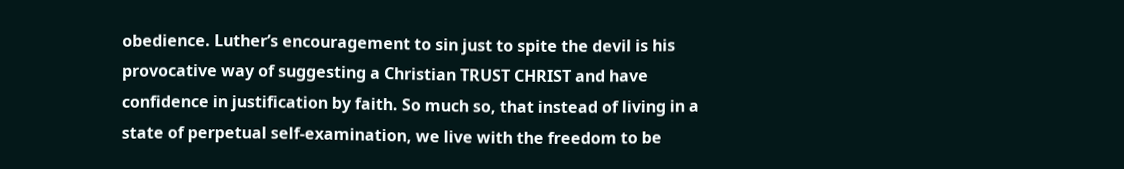obedience. Luther’s encouragement to sin just to spite the devil is his provocative way of suggesting a Christian TRUST CHRIST and have confidence in justification by faith. So much so, that instead of living in a state of perpetual self-examination, we live with the freedom to be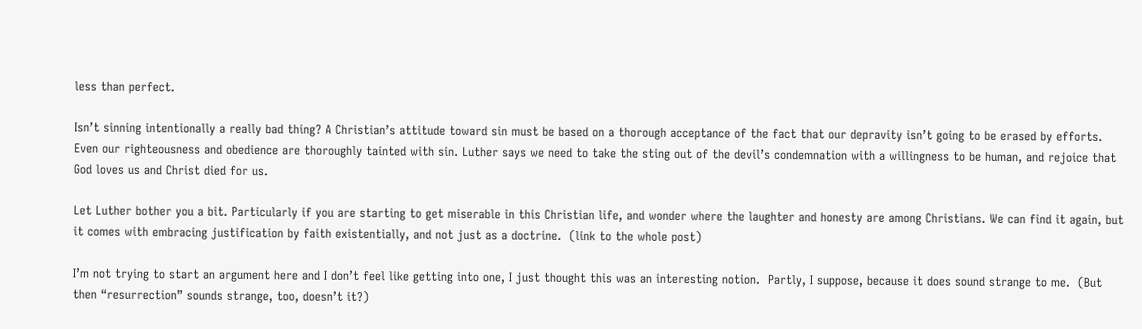less than perfect.

Isn’t sinning intentionally a really bad thing? A Christian’s attitude toward sin must be based on a thorough acceptance of the fact that our depravity isn’t going to be erased by efforts. Even our righteousness and obedience are thoroughly tainted with sin. Luther says we need to take the sting out of the devil’s condemnation with a willingness to be human, and rejoice that God loves us and Christ died for us.

Let Luther bother you a bit. Particularly if you are starting to get miserable in this Christian life, and wonder where the laughter and honesty are among Christians. We can find it again, but it comes with embracing justification by faith existentially, and not just as a doctrine.  (link to the whole post)

I’m not trying to start an argument here and I don’t feel like getting into one, I just thought this was an interesting notion.  Partly, I suppose, because it does sound strange to me.  (But then “resurrection” sounds strange, too, doesn’t it?)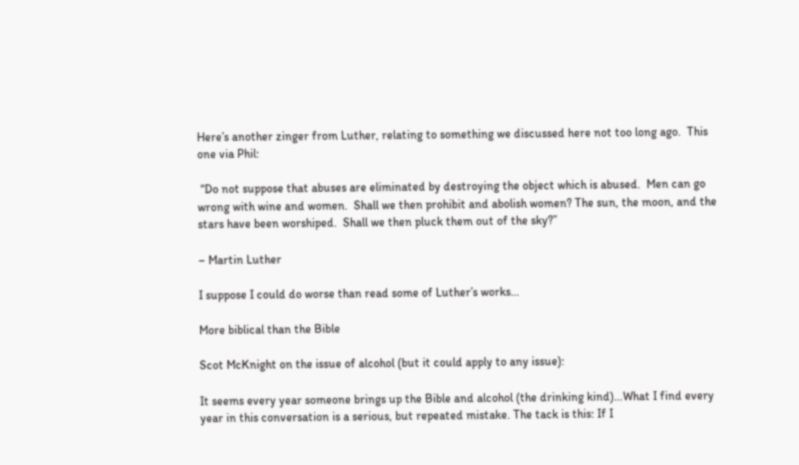Here’s another zinger from Luther, relating to something we discussed here not too long ago.  This one via Phil:

 “Do not suppose that abuses are eliminated by destroying the object which is abused.  Men can go wrong with wine and women.  Shall we then prohibit and abolish women? The sun, the moon, and the stars have been worshiped.  Shall we then pluck them out of the sky?”

– Martin Luther

I suppose I could do worse than read some of Luther’s works…

More biblical than the Bible

Scot McKnight on the issue of alcohol (but it could apply to any issue):

It seems every year someone brings up the Bible and alcohol (the drinking kind)…What I find every year in this conversation is a serious, but repeated mistake. The tack is this: If I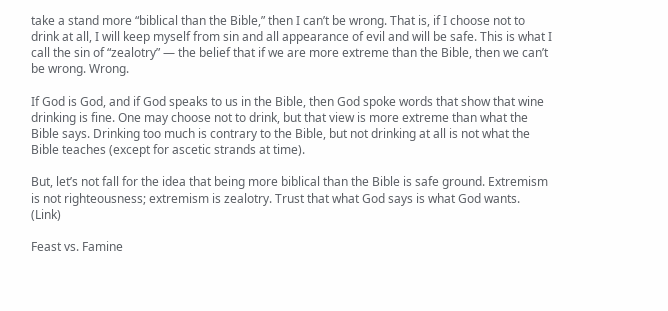take a stand more “biblical than the Bible,” then I can’t be wrong. That is, if I choose not to drink at all, I will keep myself from sin and all appearance of evil and will be safe. This is what I call the sin of “zealotry” — the belief that if we are more extreme than the Bible, then we can’t be wrong. Wrong.

If God is God, and if God speaks to us in the Bible, then God spoke words that show that wine drinking is fine. One may choose not to drink, but that view is more extreme than what the Bible says. Drinking too much is contrary to the Bible, but not drinking at all is not what the Bible teaches (except for ascetic strands at time).

But, let’s not fall for the idea that being more biblical than the Bible is safe ground. Extremism is not righteousness; extremism is zealotry. Trust that what God says is what God wants.  (Link)

Feast vs. Famine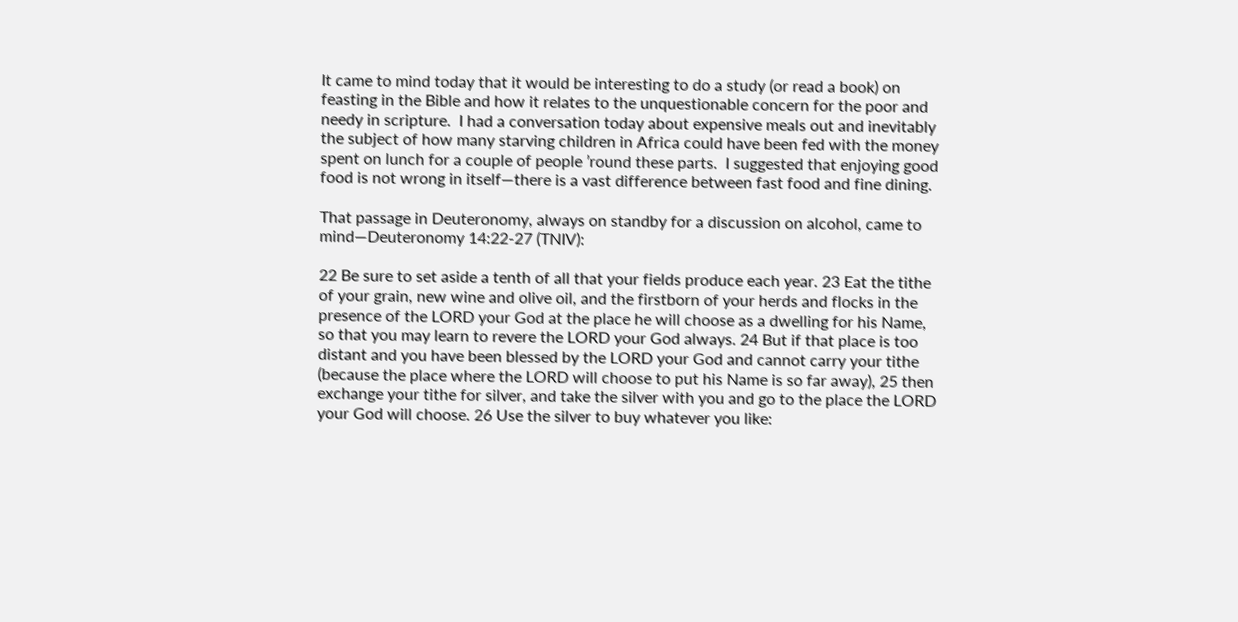It came to mind today that it would be interesting to do a study (or read a book) on feasting in the Bible and how it relates to the unquestionable concern for the poor and needy in scripture.  I had a conversation today about expensive meals out and inevitably the subject of how many starving children in Africa could have been fed with the money spent on lunch for a couple of people ’round these parts.  I suggested that enjoying good food is not wrong in itself—there is a vast difference between fast food and fine dining.

That passage in Deuteronomy, always on standby for a discussion on alcohol, came to mind—Deuteronomy 14:22-27 (TNIV):

22 Be sure to set aside a tenth of all that your fields produce each year. 23 Eat the tithe of your grain, new wine and olive oil, and the firstborn of your herds and flocks in the presence of the LORD your God at the place he will choose as a dwelling for his Name, so that you may learn to revere the LORD your God always. 24 But if that place is too distant and you have been blessed by the LORD your God and cannot carry your tithe (because the place where the LORD will choose to put his Name is so far away), 25 then exchange your tithe for silver, and take the silver with you and go to the place the LORD your God will choose. 26 Use the silver to buy whatever you like: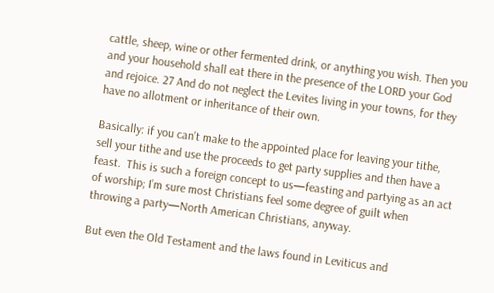cattle, sheep, wine or other fermented drink, or anything you wish. Then you and your household shall eat there in the presence of the LORD your God and rejoice. 27 And do not neglect the Levites living in your towns, for they have no allotment or inheritance of their own.

Basically: if you can’t make to the appointed place for leaving your tithe, sell your tithe and use the proceeds to get party supplies and then have a feast.  This is such a foreign concept to us—feasting and partying as an act of worship; I’m sure most Christians feel some degree of guilt when throwing a party—North American Christians, anyway.

But even the Old Testament and the laws found in Leviticus and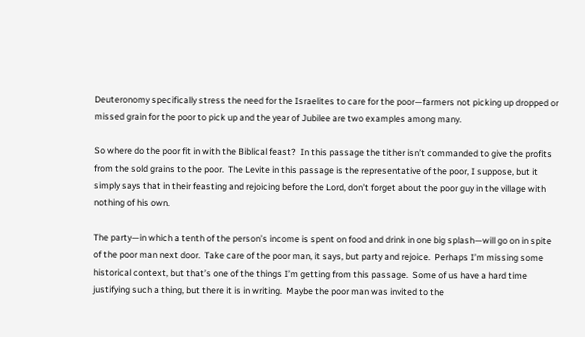Deuteronomy specifically stress the need for the Israelites to care for the poor—farmers not picking up dropped or missed grain for the poor to pick up and the year of Jubilee are two examples among many.

So where do the poor fit in with the Biblical feast?  In this passage the tither isn’t commanded to give the profits from the sold grains to the poor.  The Levite in this passage is the representative of the poor, I suppose, but it simply says that in their feasting and rejoicing before the Lord, don’t forget about the poor guy in the village with nothing of his own.

The party—in which a tenth of the person’s income is spent on food and drink in one big splash—will go on in spite of the poor man next door.  Take care of the poor man, it says, but party and rejoice.  Perhaps I’m missing some historical context, but that’s one of the things I’m getting from this passage.  Some of us have a hard time justifying such a thing, but there it is in writing.  Maybe the poor man was invited to the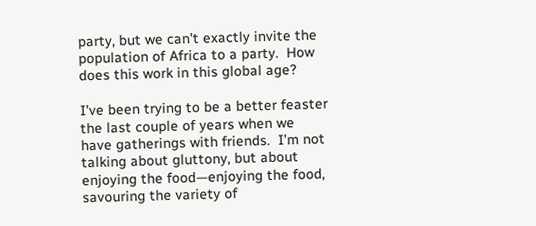party, but we can’t exactly invite the population of Africa to a party.  How does this work in this global age?

I’ve been trying to be a better feaster the last couple of years when we have gatherings with friends.  I’m not talking about gluttony, but about enjoying the food—enjoying the food, savouring the variety of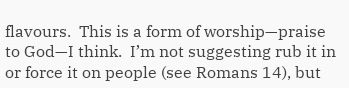flavours.  This is a form of worship—praise to God—I think.  I’m not suggesting rub it in or force it on people (see Romans 14), but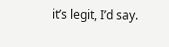it’s legit, I’d say.